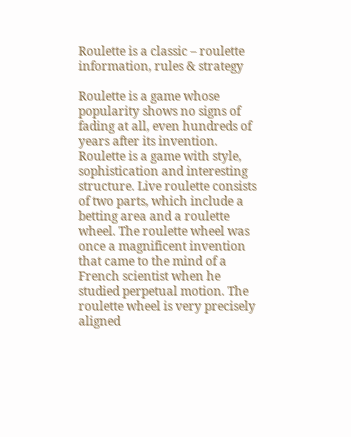Roulette is a classic – roulette information, rules & strategy

Roulette is a game whose popularity shows no signs of fading at all, even hundreds of years after its invention. Roulette is a game with style, sophistication and interesting structure. Live roulette consists of two parts, which include a betting area and a roulette wheel. The roulette wheel was once a magnificent invention that came to the mind of a French scientist when he studied perpetual motion. The roulette wheel is very precisely aligned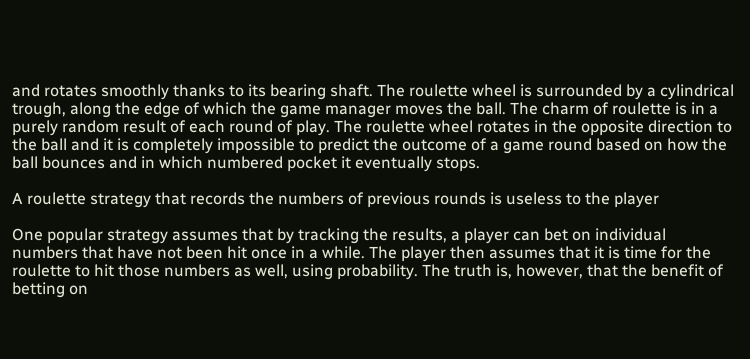and rotates smoothly thanks to its bearing shaft. The roulette wheel is surrounded by a cylindrical trough, along the edge of which the game manager moves the ball. The charm of roulette is in a purely random result of each round of play. The roulette wheel rotates in the opposite direction to the ball and it is completely impossible to predict the outcome of a game round based on how the ball bounces and in which numbered pocket it eventually stops.

A roulette strategy that records the numbers of previous rounds is useless to the player

One popular strategy assumes that by tracking the results, a player can bet on individual numbers that have not been hit once in a while. The player then assumes that it is time for the roulette to hit those numbers as well, using probability. The truth is, however, that the benefit of betting on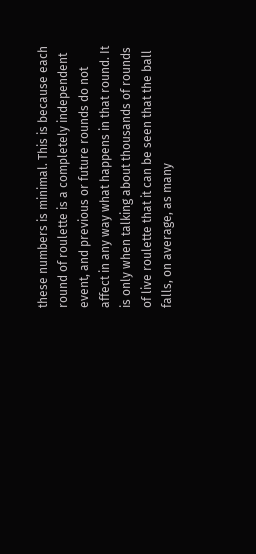these numbers is minimal. This is because each round of roulette is a completely independent event, and previous or future rounds do not affect in any way what happens in that round. It is only when talking about thousands of rounds of live roulette that it can be seen that the ball falls, on average, as many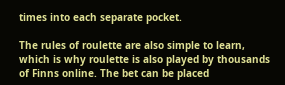times into each separate pocket.

The rules of roulette are also simple to learn, which is why roulette is also played by thousands of Finns online. The bet can be placed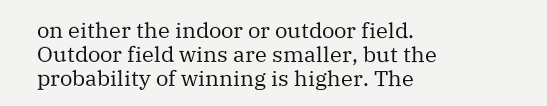on either the indoor or outdoor field. Outdoor field wins are smaller, but the probability of winning is higher. The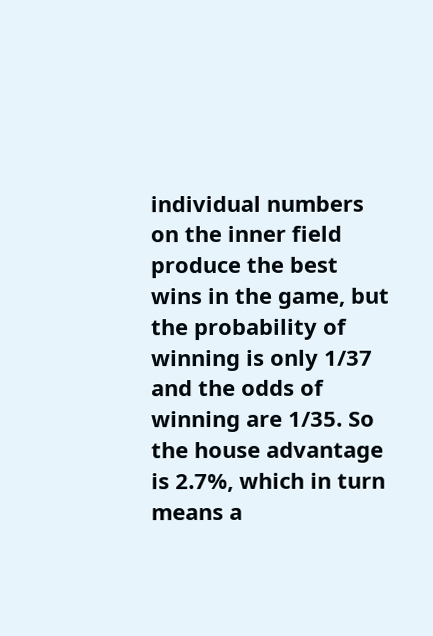individual numbers on the inner field produce the best wins in the game, but the probability of winning is only 1/37 and the odds of winning are 1/35. So the house advantage is 2.7%, which in turn means a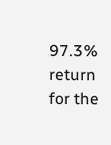97.3% return for the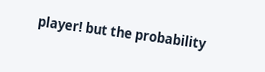player! but the probability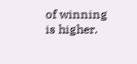of winning is higher.